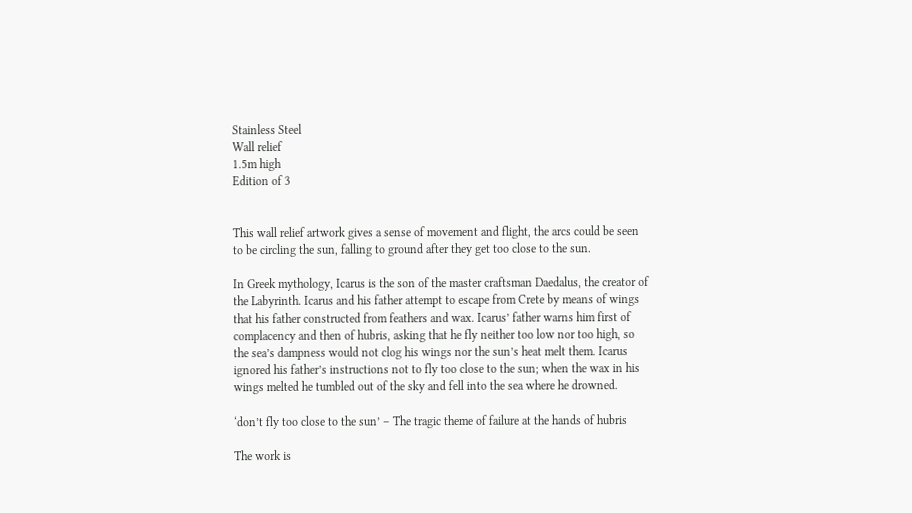Stainless Steel
Wall relief
1.5m high
Edition of 3


This wall relief artwork gives a sense of movement and flight, the arcs could be seen to be circling the sun, falling to ground after they get too close to the sun.

In Greek mythology, Icarus is the son of the master craftsman Daedalus, the creator of the Labyrinth. Icarus and his father attempt to escape from Crete by means of wings that his father constructed from feathers and wax. Icarus’ father warns him first of complacency and then of hubris, asking that he fly neither too low nor too high, so the sea’s dampness would not clog his wings nor the sun’s heat melt them. Icarus ignored his father’s instructions not to fly too close to the sun; when the wax in his wings melted he tumbled out of the sky and fell into the sea where he drowned.

‘don’t fly too close to the sun’ – The tragic theme of failure at the hands of hubris

The work is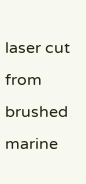laser cut from brushed marine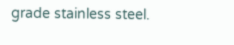grade stainless steel.